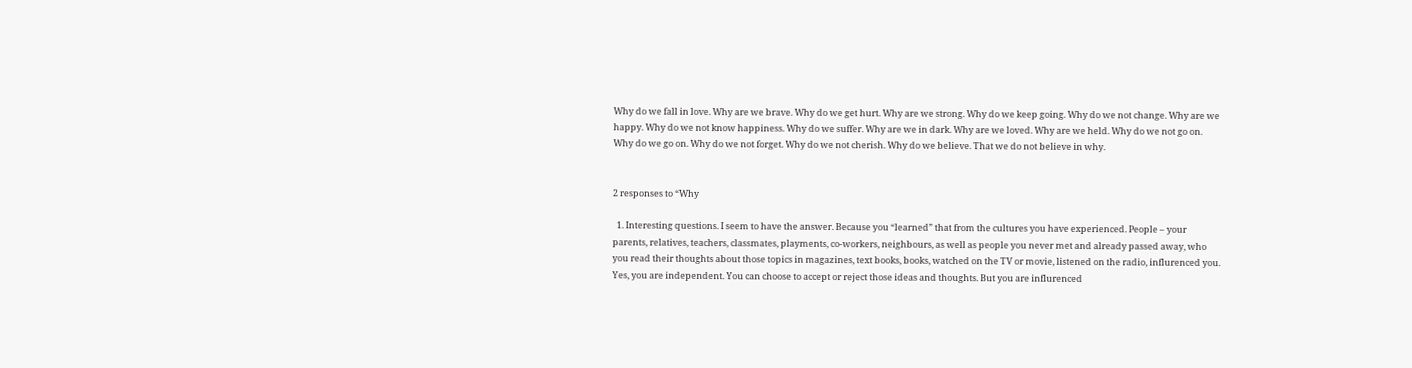Why do we fall in love. Why are we brave. Why do we get hurt. Why are we strong. Why do we keep going. Why do we not change. Why are we happy. Why do we not know happiness. Why do we suffer. Why are we in dark. Why are we loved. Why are we held. Why do we not go on. Why do we go on. Why do we not forget. Why do we not cherish. Why do we believe. That we do not believe in why.


2 responses to “Why

  1. Interesting questions. I seem to have the answer. Because you “learned” that from the cultures you have experienced. People – your parents, relatives, teachers, classmates, playments, co-workers, neighbours, as well as people you never met and already passed away, who you read their thoughts about those topics in magazines, text books, books, watched on the TV or movie, listened on the radio, influrenced you. Yes, you are independent. You can choose to accept or reject those ideas and thoughts. But you are influrenced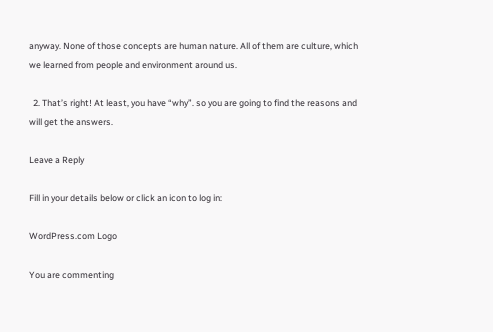anyway. None of those concepts are human nature. All of them are culture, which we learned from people and environment around us.

  2. That’s right! At least, you have “why”. so you are going to find the reasons and will get the answers.

Leave a Reply

Fill in your details below or click an icon to log in:

WordPress.com Logo

You are commenting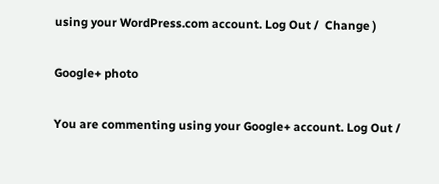using your WordPress.com account. Log Out /  Change )

Google+ photo

You are commenting using your Google+ account. Log Out /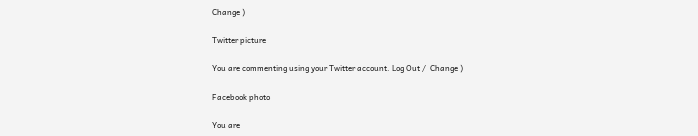Change )

Twitter picture

You are commenting using your Twitter account. Log Out /  Change )

Facebook photo

You are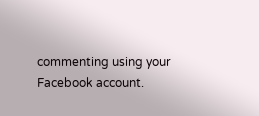commenting using your Facebook account.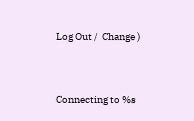Log Out /  Change )


Connecting to %s